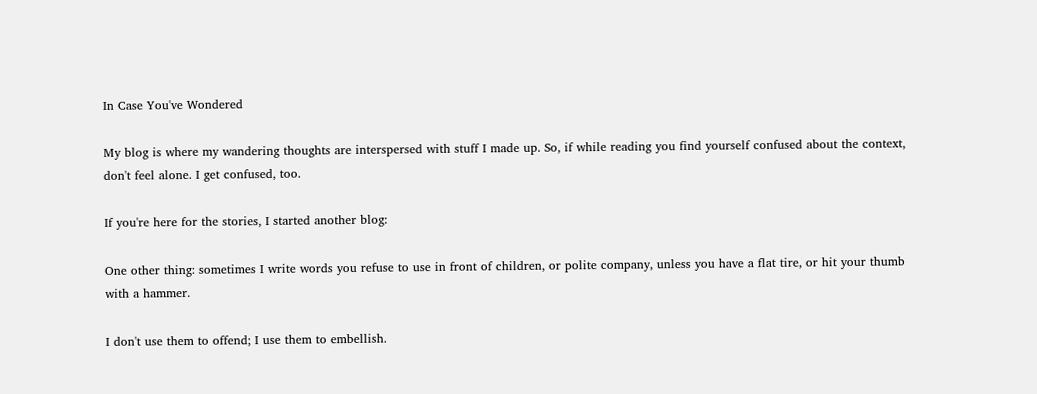In Case You've Wondered

My blog is where my wandering thoughts are interspersed with stuff I made up. So, if while reading you find yourself confused about the context, don't feel alone. I get confused, too.

If you're here for the stories, I started another blog:

One other thing: sometimes I write words you refuse to use in front of children, or polite company, unless you have a flat tire, or hit your thumb with a hammer.

I don't use them to offend; I use them to embellish.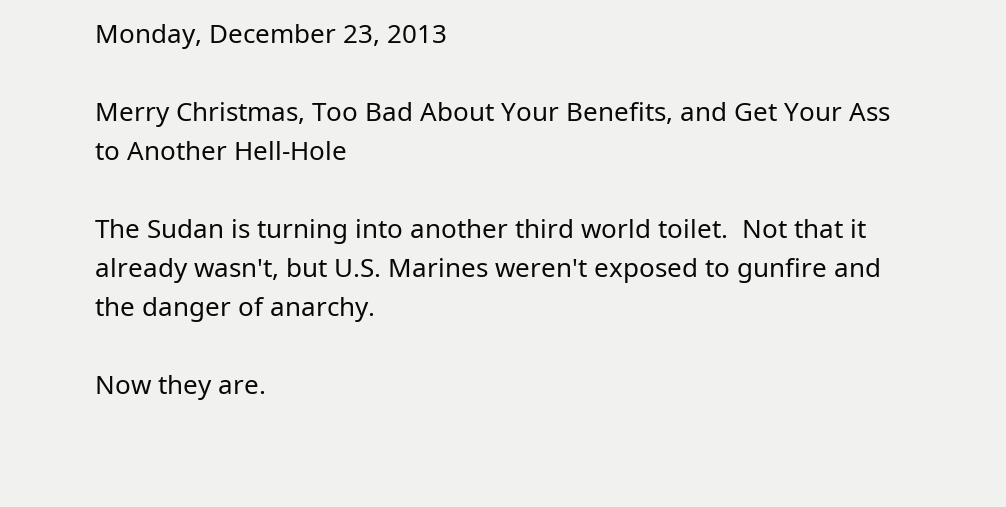Monday, December 23, 2013

Merry Christmas, Too Bad About Your Benefits, and Get Your Ass to Another Hell-Hole

The Sudan is turning into another third world toilet.  Not that it already wasn't, but U.S. Marines weren't exposed to gunfire and the danger of anarchy.

Now they are.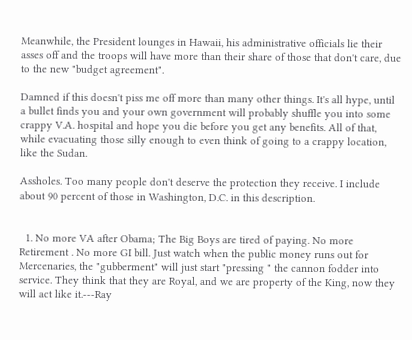Meanwhile, the President lounges in Hawaii, his administrative officials lie their asses off and the troops will have more than their share of those that don't care, due to the new "budget agreement".

Damned if this doesn't piss me off more than many other things. It's all hype, until a bullet finds you and your own government will probably shuffle you into some crappy V.A. hospital and hope you die before you get any benefits. All of that, while evacuating those silly enough to even think of going to a crappy location, like the Sudan.

Assholes. Too many people don't deserve the protection they receive. I include about 90 percent of those in Washington, D.C. in this description.


  1. No more VA after Obama; The Big Boys are tired of paying. No more Retirement . No more GI bill. Just watch when the public money runs out for Mercenaries, the "gubberment" will just start "pressing " the cannon fodder into service. They think that they are Royal, and we are property of the King, now they will act like it.---Ray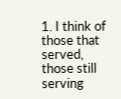1. I think of those that served, those still serving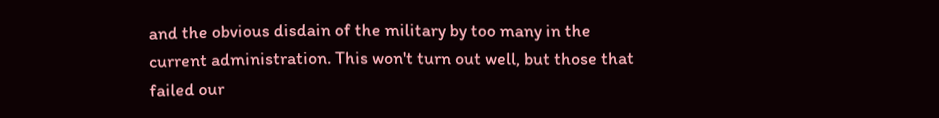and the obvious disdain of the military by too many in the current administration. This won't turn out well, but those that failed our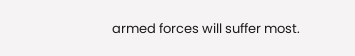armed forces will suffer most.